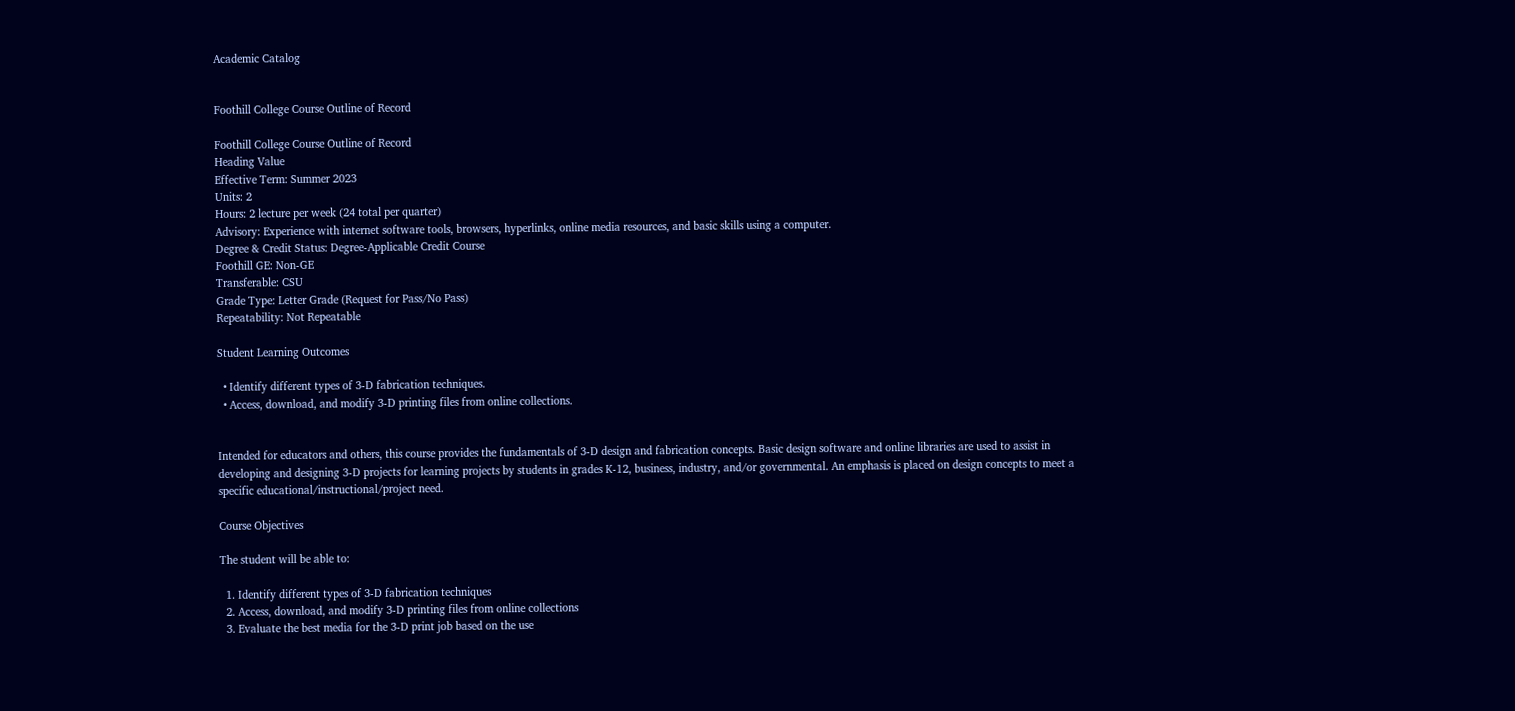Academic Catalog


Foothill College Course Outline of Record

Foothill College Course Outline of Record
Heading Value
Effective Term: Summer 2023
Units: 2
Hours: 2 lecture per week (24 total per quarter)
Advisory: Experience with internet software tools, browsers, hyperlinks, online media resources, and basic skills using a computer.
Degree & Credit Status: Degree-Applicable Credit Course
Foothill GE: Non-GE
Transferable: CSU
Grade Type: Letter Grade (Request for Pass/No Pass)
Repeatability: Not Repeatable

Student Learning Outcomes

  • Identify different types of 3-D fabrication techniques.
  • Access, download, and modify 3-D printing files from online collections.


Intended for educators and others, this course provides the fundamentals of 3-D design and fabrication concepts. Basic design software and online libraries are used to assist in developing and designing 3-D projects for learning projects by students in grades K-12, business, industry, and/or governmental. An emphasis is placed on design concepts to meet a specific educational/instructional/project need.

Course Objectives

The student will be able to:

  1. Identify different types of 3-D fabrication techniques
  2. Access, download, and modify 3-D printing files from online collections
  3. Evaluate the best media for the 3-D print job based on the use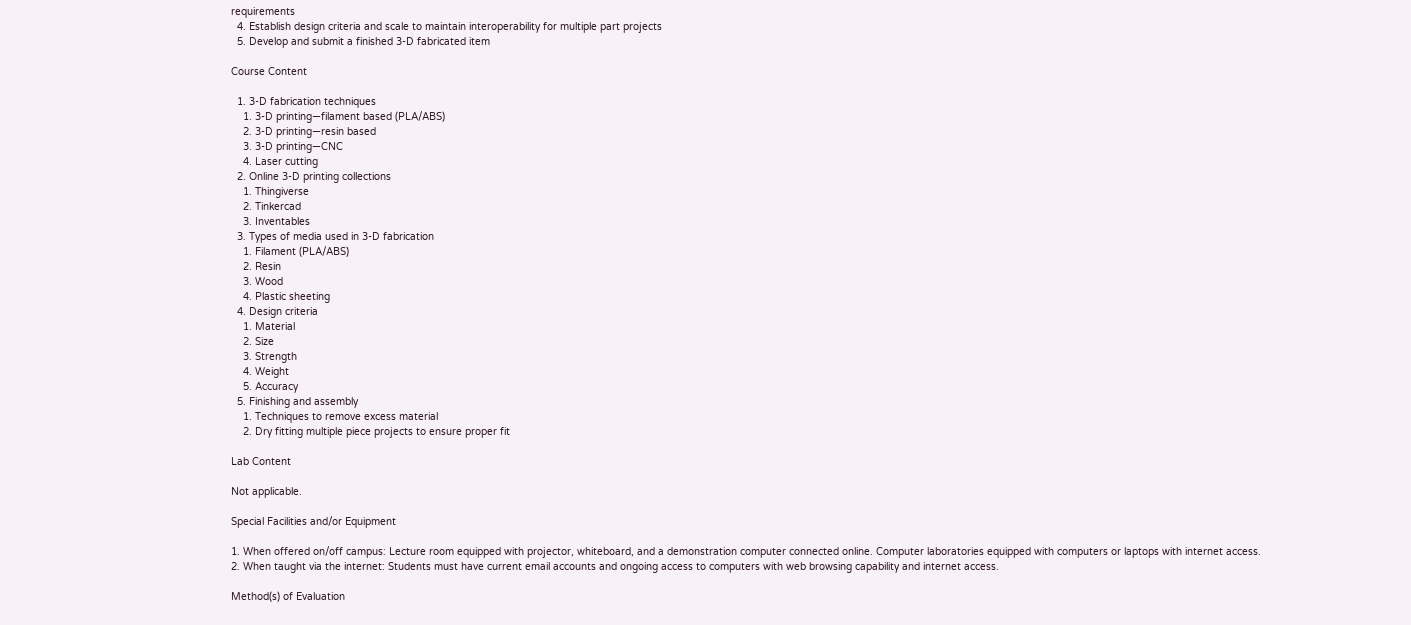requirements
  4. Establish design criteria and scale to maintain interoperability for multiple part projects
  5. Develop and submit a finished 3-D fabricated item

Course Content

  1. 3-D fabrication techniques
    1. 3-D printing—filament based (PLA/ABS)
    2. 3-D printing—resin based
    3. 3-D printing—CNC
    4. Laser cutting
  2. Online 3-D printing collections
    1. Thingiverse
    2. Tinkercad
    3. Inventables
  3. Types of media used in 3-D fabrication
    1. Filament (PLA/ABS)
    2. Resin
    3. Wood
    4. Plastic sheeting
  4. Design criteria
    1. Material
    2. Size
    3. Strength
    4. Weight
    5. Accuracy
  5. Finishing and assembly
    1. Techniques to remove excess material
    2. Dry fitting multiple piece projects to ensure proper fit

Lab Content

Not applicable.

Special Facilities and/or Equipment

1. When offered on/off campus: Lecture room equipped with projector, whiteboard, and a demonstration computer connected online. Computer laboratories equipped with computers or laptops with internet access.
2. When taught via the internet: Students must have current email accounts and ongoing access to computers with web browsing capability and internet access.

Method(s) of Evaluation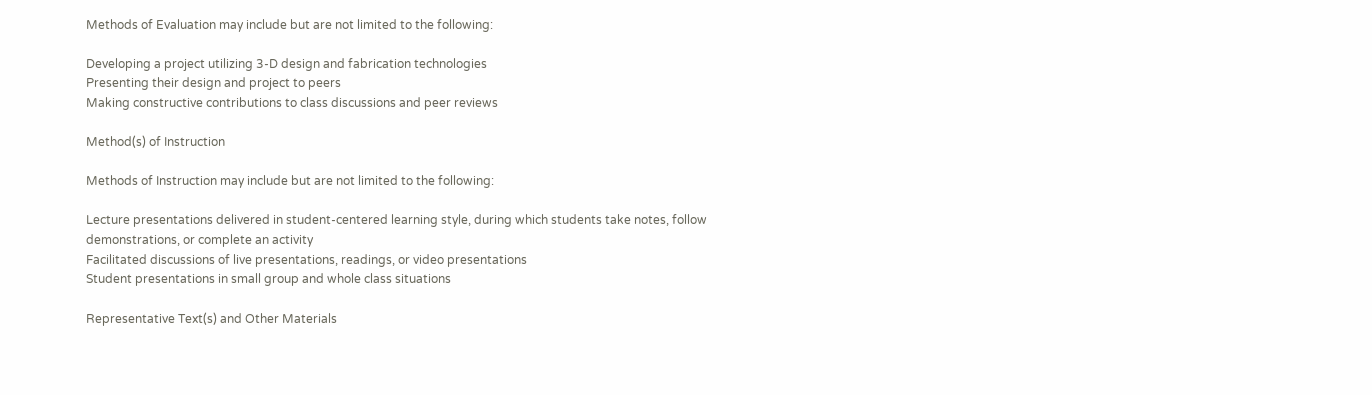Methods of Evaluation may include but are not limited to the following:

Developing a project utilizing 3-D design and fabrication technologies
Presenting their design and project to peers
Making constructive contributions to class discussions and peer reviews

Method(s) of Instruction

Methods of Instruction may include but are not limited to the following:

Lecture presentations delivered in student-centered learning style, during which students take notes, follow demonstrations, or complete an activity
Facilitated discussions of live presentations, readings, or video presentations
Student presentations in small group and whole class situations

Representative Text(s) and Other Materials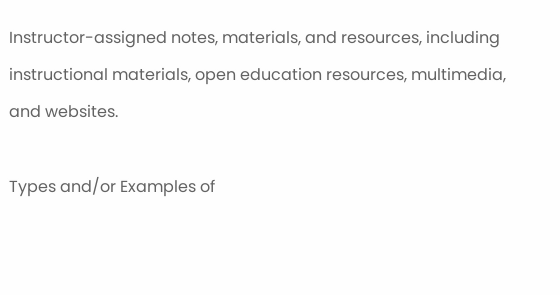Instructor-assigned notes, materials, and resources, including instructional materials, open education resources, multimedia, and websites.

Types and/or Examples of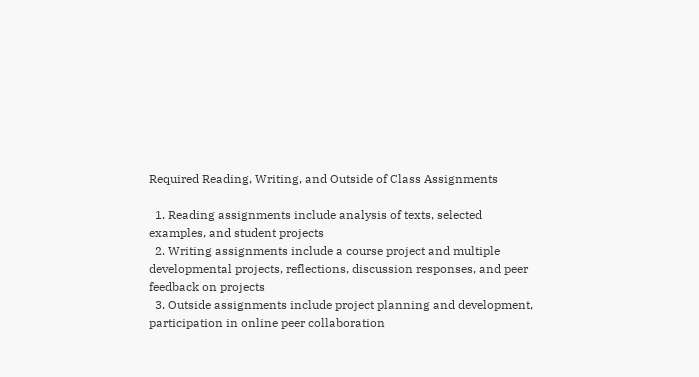Required Reading, Writing, and Outside of Class Assignments

  1. Reading assignments include analysis of texts, selected examples, and student projects
  2. Writing assignments include a course project and multiple developmental projects, reflections, discussion responses, and peer feedback on projects
  3. Outside assignments include project planning and development, participation in online peer collaboration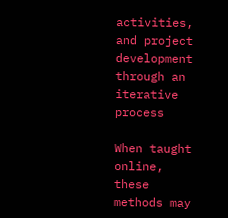activities, and project development through an iterative process

When taught online, these methods may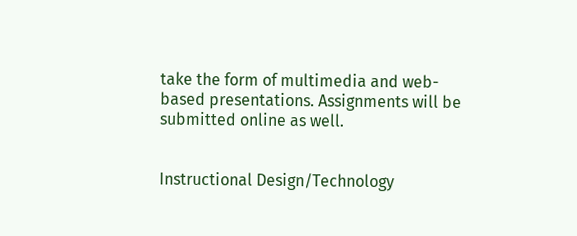take the form of multimedia and web-based presentations. Assignments will be submitted online as well.


Instructional Design/Technology